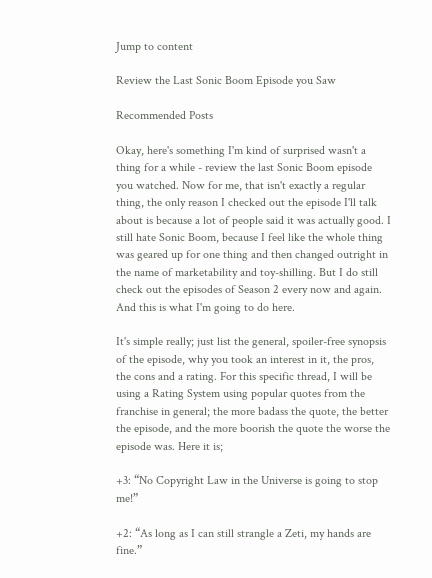Jump to content

Review the Last Sonic Boom Episode you Saw

Recommended Posts

Okay, here's something I'm kind of surprised wasn't a thing for a while - review the last Sonic Boom episode you watched. Now for me, that isn't exactly a regular thing, the only reason I checked out the episode I'll talk about is because a lot of people said it was actually good. I still hate Sonic Boom, because I feel like the whole thing was geared up for one thing and then changed outright in the name of marketability and toy-shilling. But I do still check out the episodes of Season 2 every now and again. And this is what I'm going to do here.

It's simple really; just list the general, spoiler-free synopsis of the episode, why you took an interest in it, the pros, the cons and a rating. For this specific thread, I will be using a Rating System using popular quotes from the franchise in general; the more badass the quote, the better the episode, and the more boorish the quote the worse the episode was. Here it is;

+3: “No Copyright Law in the Universe is going to stop me!”

+2: “As long as I can still strangle a Zeti, my hands are fine.”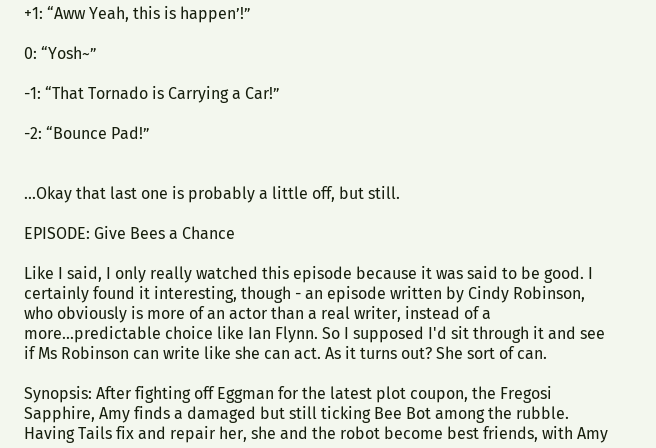+1: “Aww Yeah, this is happen’!”

0: “Yosh~”

-1: “That Tornado is Carrying a Car!”

-2: “Bounce Pad!”


...Okay that last one is probably a little off, but still.

EPISODE: Give Bees a Chance

Like I said, I only really watched this episode because it was said to be good. I certainly found it interesting, though - an episode written by Cindy Robinson, who obviously is more of an actor than a real writer, instead of a more...predictable choice like Ian Flynn. So I supposed I'd sit through it and see if Ms Robinson can write like she can act. As it turns out? She sort of can.

Synopsis: After fighting off Eggman for the latest plot coupon, the Fregosi Sapphire, Amy finds a damaged but still ticking Bee Bot among the rubble. Having Tails fix and repair her, she and the robot become best friends, with Amy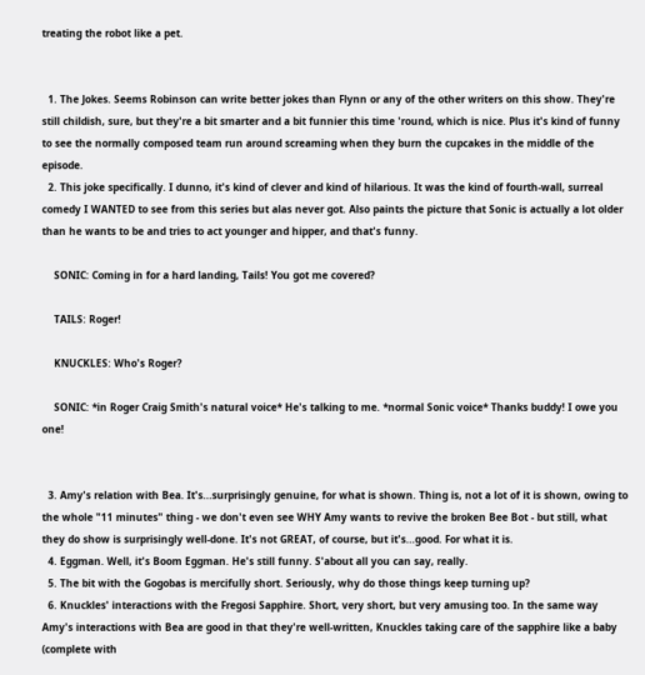treating the robot like a pet.


  1. The Jokes. Seems Robinson can write better jokes than Flynn or any of the other writers on this show. They're still childish, sure, but they're a bit smarter and a bit funnier this time 'round, which is nice. Plus it's kind of funny to see the normally composed team run around screaming when they burn the cupcakes in the middle of the episode.
  2. This joke specifically. I dunno, it's kind of clever and kind of hilarious. It was the kind of fourth-wall, surreal comedy I WANTED to see from this series but alas never got. Also paints the picture that Sonic is actually a lot older than he wants to be and tries to act younger and hipper, and that's funny.

    SONIC: Coming in for a hard landing, Tails! You got me covered?

    TAILS: Roger!

    KNUCKLES: Who's Roger?

    SONIC: *in Roger Craig Smith's natural voice* He's talking to me. *normal Sonic voice* Thanks buddy! I owe you one!


  3. Amy's relation with Bea. It's...surprisingly genuine, for what is shown. Thing is, not a lot of it is shown, owing to the whole "11 minutes" thing - we don't even see WHY Amy wants to revive the broken Bee Bot - but still, what they do show is surprisingly well-done. It's not GREAT, of course, but it's...good. For what it is.
  4. Eggman. Well, it's Boom Eggman. He's still funny. S'about all you can say, really.
  5. The bit with the Gogobas is mercifully short. Seriously, why do those things keep turning up?
  6. Knuckles' interactions with the Fregosi Sapphire. Short, very short, but very amusing too. In the same way Amy's interactions with Bea are good in that they're well-written, Knuckles taking care of the sapphire like a baby (complete with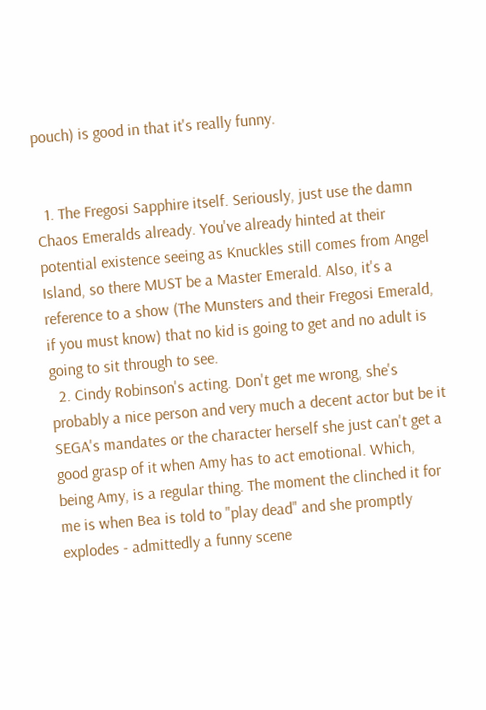pouch) is good in that it's really funny.


  1. The Fregosi Sapphire itself. Seriously, just use the damn Chaos Emeralds already. You've already hinted at their potential existence seeing as Knuckles still comes from Angel Island, so there MUST be a Master Emerald. Also, it's a reference to a show (The Munsters and their Fregosi Emerald, if you must know) that no kid is going to get and no adult is going to sit through to see.
  2. Cindy Robinson's acting. Don't get me wrong, she's probably a nice person and very much a decent actor but be it SEGA's mandates or the character herself she just can't get a good grasp of it when Amy has to act emotional. Which, being Amy, is a regular thing. The moment the clinched it for me is when Bea is told to "play dead" and she promptly explodes - admittedly a funny scene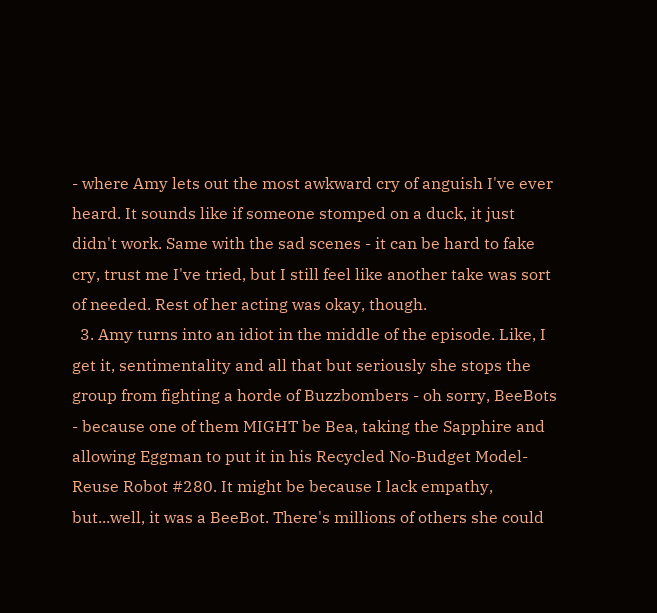- where Amy lets out the most awkward cry of anguish I've ever heard. It sounds like if someone stomped on a duck, it just didn't work. Same with the sad scenes - it can be hard to fake cry, trust me I've tried, but I still feel like another take was sort of needed. Rest of her acting was okay, though.
  3. Amy turns into an idiot in the middle of the episode. Like, I get it, sentimentality and all that but seriously she stops the group from fighting a horde of Buzzbombers - oh sorry, BeeBots - because one of them MIGHT be Bea, taking the Sapphire and allowing Eggman to put it in his Recycled No-Budget Model-Reuse Robot #280. It might be because I lack empathy, but...well, it was a BeeBot. There's millions of others she could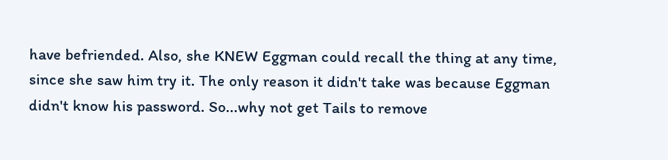have befriended. Also, she KNEW Eggman could recall the thing at any time, since she saw him try it. The only reason it didn't take was because Eggman didn't know his password. So...why not get Tails to remove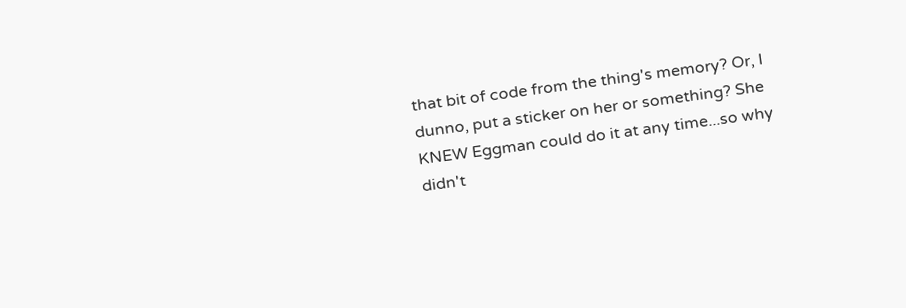that bit of code from the thing's memory? Or, I dunno, put a sticker on her or something? She KNEW Eggman could do it at any time...so why didn't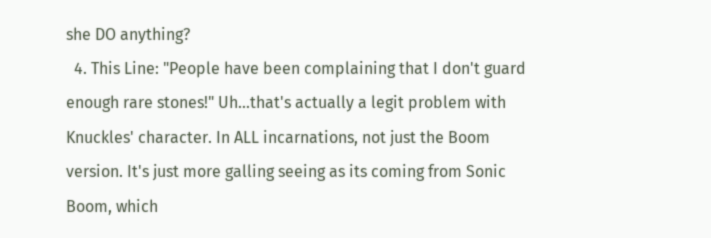she DO anything?
  4. This Line: "People have been complaining that I don't guard enough rare stones!" Uh...that's actually a legit problem with Knuckles' character. In ALL incarnations, not just the Boom version. It's just more galling seeing as its coming from Sonic Boom, which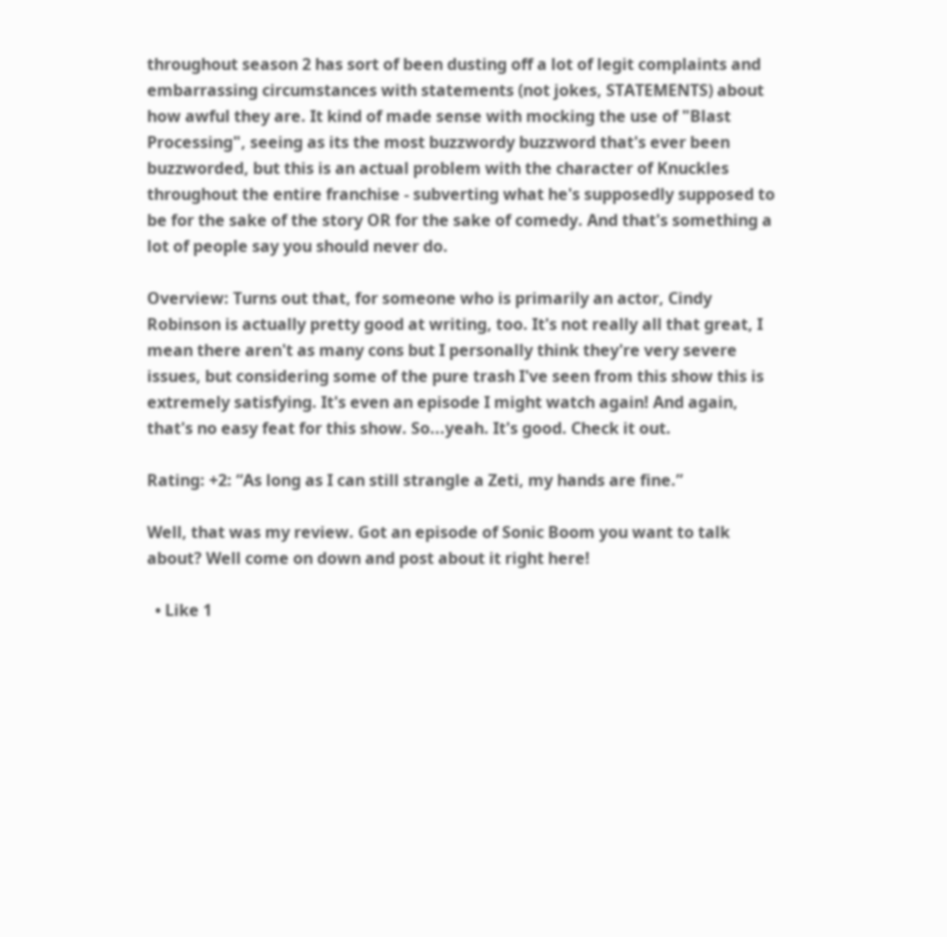throughout season 2 has sort of been dusting off a lot of legit complaints and embarrassing circumstances with statements (not jokes, STATEMENTS) about how awful they are. It kind of made sense with mocking the use of "Blast Processing", seeing as its the most buzzwordy buzzword that's ever been buzzworded, but this is an actual problem with the character of Knuckles throughout the entire franchise - subverting what he's supposedly supposed to be for the sake of the story OR for the sake of comedy. And that's something a lot of people say you should never do.

Overview: Turns out that, for someone who is primarily an actor, Cindy Robinson is actually pretty good at writing, too. It's not really all that great, I mean there aren't as many cons but I personally think they're very severe issues, but considering some of the pure trash I've seen from this show this is extremely satisfying. It's even an episode I might watch again! And again, that's no easy feat for this show. So...yeah. It's good. Check it out.

Rating: +2: “As long as I can still strangle a Zeti, my hands are fine.”

Well, that was my review. Got an episode of Sonic Boom you want to talk about? Well come on down and post about it right here!

  • Like 1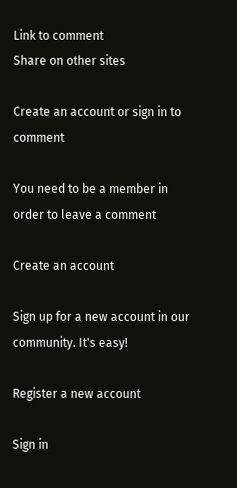Link to comment
Share on other sites

Create an account or sign in to comment

You need to be a member in order to leave a comment

Create an account

Sign up for a new account in our community. It's easy!

Register a new account

Sign in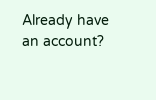Already have an account?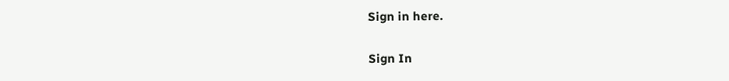Sign in here.

Sign In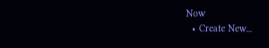Now
  • Create New...